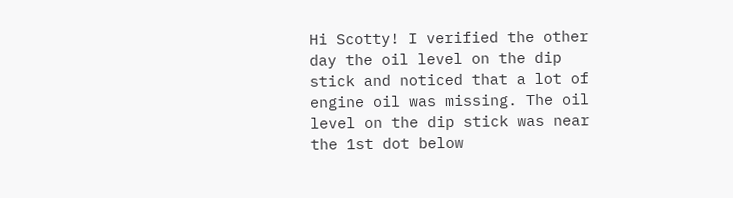Hi Scotty! I verified the other day the oil level on the dip stick and noticed that a lot of engine oil was missing. The oil level on the dip stick was near the 1st dot below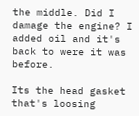the middle. Did I damage the engine? I added oil and it's back to were it was before.

Its the head gasket that's loosing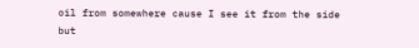oil from somewhere cause I see it from the side but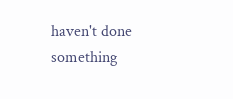haven't done something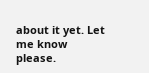about it yet. Let me know please.